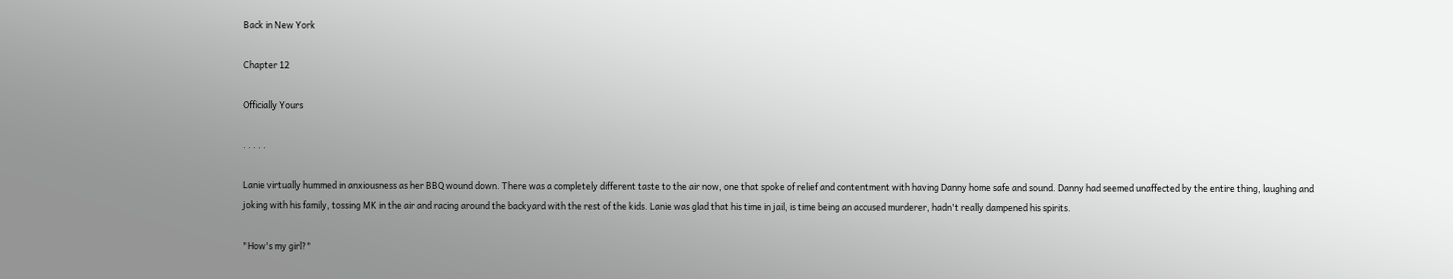Back in New York

Chapter 12

Officially Yours

. . . . .

Lanie virtually hummed in anxiousness as her BBQ wound down. There was a completely different taste to the air now, one that spoke of relief and contentment with having Danny home safe and sound. Danny had seemed unaffected by the entire thing, laughing and joking with his family, tossing MK in the air and racing around the backyard with the rest of the kids. Lanie was glad that his time in jail, is time being an accused murderer, hadn't really dampened his spirits.

"How's my girl?"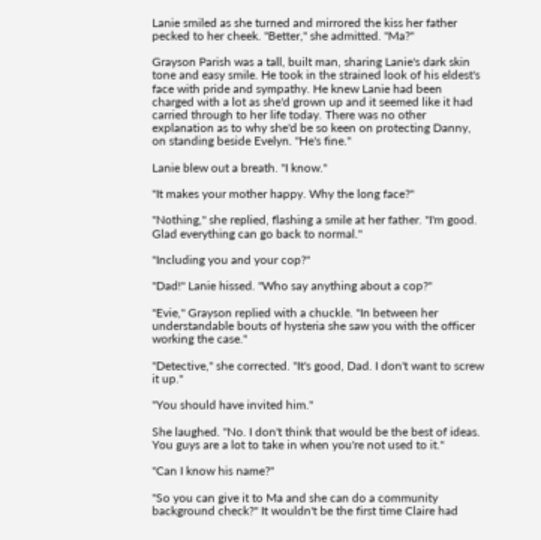Lanie smiled as she turned and mirrored the kiss her father pecked to her cheek. "Better," she admitted. "Ma?"

Grayson Parish was a tall, built man, sharing Lanie's dark skin tone and easy smile. He took in the strained look of his eldest's face with pride and sympathy. He knew Lanie had been charged with a lot as she'd grown up and it seemed like it had carried through to her life today. There was no other explanation as to why she'd be so keen on protecting Danny, on standing beside Evelyn. "He's fine."

Lanie blew out a breath. "I know."

"It makes your mother happy. Why the long face?"

"Nothing," she replied, flashing a smile at her father. "I'm good. Glad everything can go back to normal."

"Including you and your cop?"

"Dad!" Lanie hissed. "Who say anything about a cop?"

"Evie," Grayson replied with a chuckle. "In between her understandable bouts of hysteria she saw you with the officer working the case."

"Detective," she corrected. "It's good, Dad. I don't want to screw it up."

"You should have invited him."

She laughed. "No. I don't think that would be the best of ideas. You guys are a lot to take in when you're not used to it."

"Can I know his name?"

"So you can give it to Ma and she can do a community background check?" It wouldn't be the first time Claire had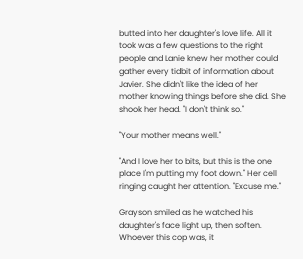butted into her daughter's love life. All it took was a few questions to the right people and Lanie knew her mother could gather every tidbit of information about Javier. She didn't like the idea of her mother knowing things before she did. She shook her head. "I don't think so."

"Your mother means well."

"And I love her to bits, but this is the one place I'm putting my foot down." Her cell ringing caught her attention. "Excuse me."

Grayson smiled as he watched his daughter's face light up, then soften. Whoever this cop was, it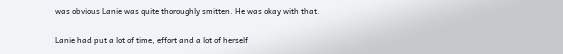was obvious Lanie was quite thoroughly smitten. He was okay with that.

Lanie had put a lot of time, effort and a lot of herself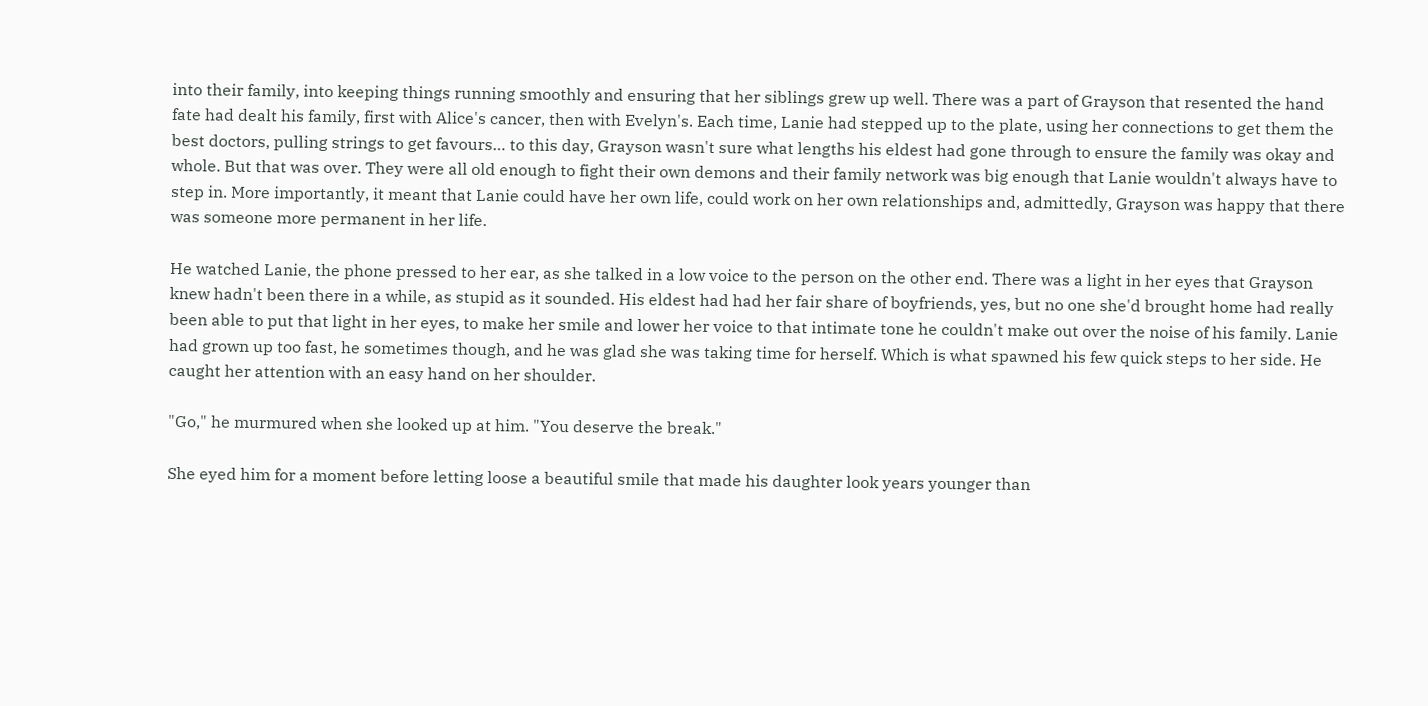into their family, into keeping things running smoothly and ensuring that her siblings grew up well. There was a part of Grayson that resented the hand fate had dealt his family, first with Alice's cancer, then with Evelyn's. Each time, Lanie had stepped up to the plate, using her connections to get them the best doctors, pulling strings to get favours… to this day, Grayson wasn't sure what lengths his eldest had gone through to ensure the family was okay and whole. But that was over. They were all old enough to fight their own demons and their family network was big enough that Lanie wouldn't always have to step in. More importantly, it meant that Lanie could have her own life, could work on her own relationships and, admittedly, Grayson was happy that there was someone more permanent in her life.

He watched Lanie, the phone pressed to her ear, as she talked in a low voice to the person on the other end. There was a light in her eyes that Grayson knew hadn't been there in a while, as stupid as it sounded. His eldest had had her fair share of boyfriends, yes, but no one she'd brought home had really been able to put that light in her eyes, to make her smile and lower her voice to that intimate tone he couldn't make out over the noise of his family. Lanie had grown up too fast, he sometimes though, and he was glad she was taking time for herself. Which is what spawned his few quick steps to her side. He caught her attention with an easy hand on her shoulder.

"Go," he murmured when she looked up at him. "You deserve the break."

She eyed him for a moment before letting loose a beautiful smile that made his daughter look years younger than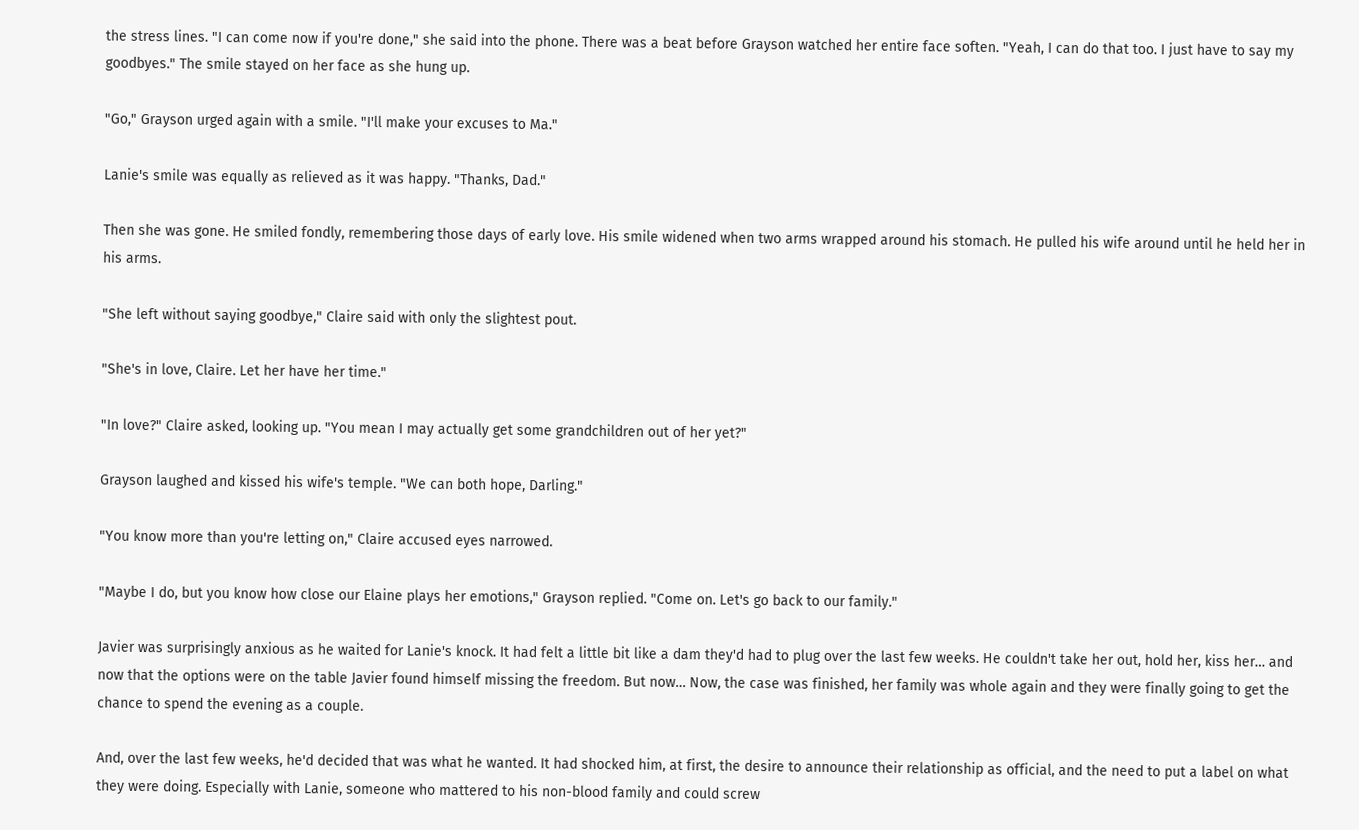the stress lines. "I can come now if you're done," she said into the phone. There was a beat before Grayson watched her entire face soften. "Yeah, I can do that too. I just have to say my goodbyes." The smile stayed on her face as she hung up.

"Go," Grayson urged again with a smile. "I'll make your excuses to Ma."

Lanie's smile was equally as relieved as it was happy. "Thanks, Dad."

Then she was gone. He smiled fondly, remembering those days of early love. His smile widened when two arms wrapped around his stomach. He pulled his wife around until he held her in his arms.

"She left without saying goodbye," Claire said with only the slightest pout.

"She's in love, Claire. Let her have her time."

"In love?" Claire asked, looking up. "You mean I may actually get some grandchildren out of her yet?"

Grayson laughed and kissed his wife's temple. "We can both hope, Darling."

"You know more than you're letting on," Claire accused eyes narrowed.

"Maybe I do, but you know how close our Elaine plays her emotions," Grayson replied. "Come on. Let's go back to our family."

Javier was surprisingly anxious as he waited for Lanie's knock. It had felt a little bit like a dam they'd had to plug over the last few weeks. He couldn't take her out, hold her, kiss her… and now that the options were on the table Javier found himself missing the freedom. But now… Now, the case was finished, her family was whole again and they were finally going to get the chance to spend the evening as a couple.

And, over the last few weeks, he'd decided that was what he wanted. It had shocked him, at first, the desire to announce their relationship as official, and the need to put a label on what they were doing. Especially with Lanie, someone who mattered to his non-blood family and could screw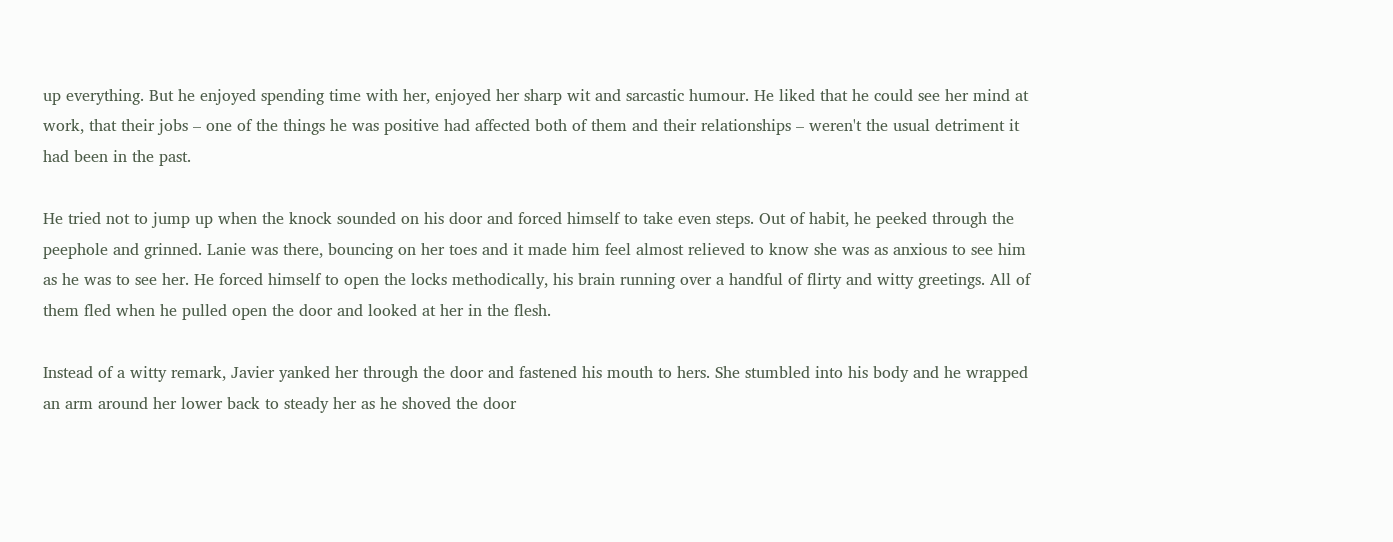up everything. But he enjoyed spending time with her, enjoyed her sharp wit and sarcastic humour. He liked that he could see her mind at work, that their jobs – one of the things he was positive had affected both of them and their relationships – weren't the usual detriment it had been in the past.

He tried not to jump up when the knock sounded on his door and forced himself to take even steps. Out of habit, he peeked through the peephole and grinned. Lanie was there, bouncing on her toes and it made him feel almost relieved to know she was as anxious to see him as he was to see her. He forced himself to open the locks methodically, his brain running over a handful of flirty and witty greetings. All of them fled when he pulled open the door and looked at her in the flesh.

Instead of a witty remark, Javier yanked her through the door and fastened his mouth to hers. She stumbled into his body and he wrapped an arm around her lower back to steady her as he shoved the door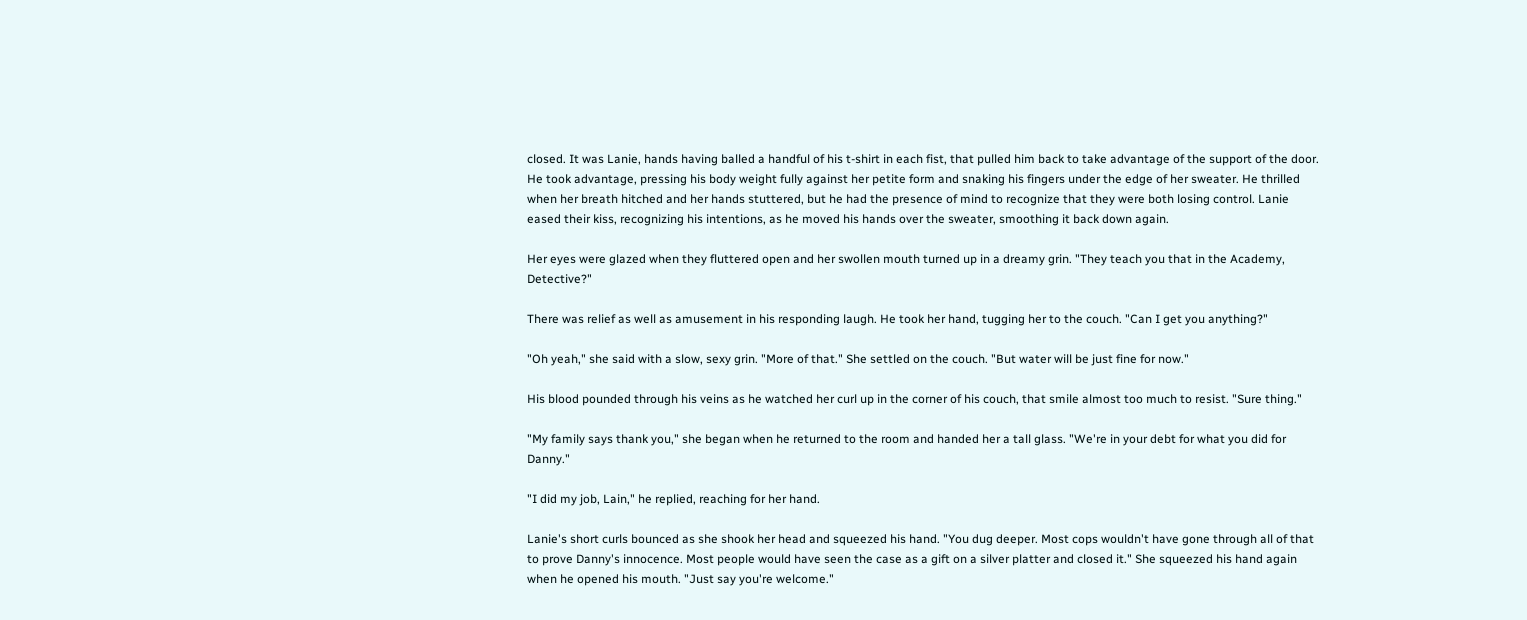closed. It was Lanie, hands having balled a handful of his t-shirt in each fist, that pulled him back to take advantage of the support of the door. He took advantage, pressing his body weight fully against her petite form and snaking his fingers under the edge of her sweater. He thrilled when her breath hitched and her hands stuttered, but he had the presence of mind to recognize that they were both losing control. Lanie eased their kiss, recognizing his intentions, as he moved his hands over the sweater, smoothing it back down again.

Her eyes were glazed when they fluttered open and her swollen mouth turned up in a dreamy grin. "They teach you that in the Academy, Detective?"

There was relief as well as amusement in his responding laugh. He took her hand, tugging her to the couch. "Can I get you anything?"

"Oh yeah," she said with a slow, sexy grin. "More of that." She settled on the couch. "But water will be just fine for now."

His blood pounded through his veins as he watched her curl up in the corner of his couch, that smile almost too much to resist. "Sure thing."

"My family says thank you," she began when he returned to the room and handed her a tall glass. "We're in your debt for what you did for Danny."

"I did my job, Lain," he replied, reaching for her hand.

Lanie's short curls bounced as she shook her head and squeezed his hand. "You dug deeper. Most cops wouldn't have gone through all of that to prove Danny's innocence. Most people would have seen the case as a gift on a silver platter and closed it." She squeezed his hand again when he opened his mouth. "Just say you're welcome."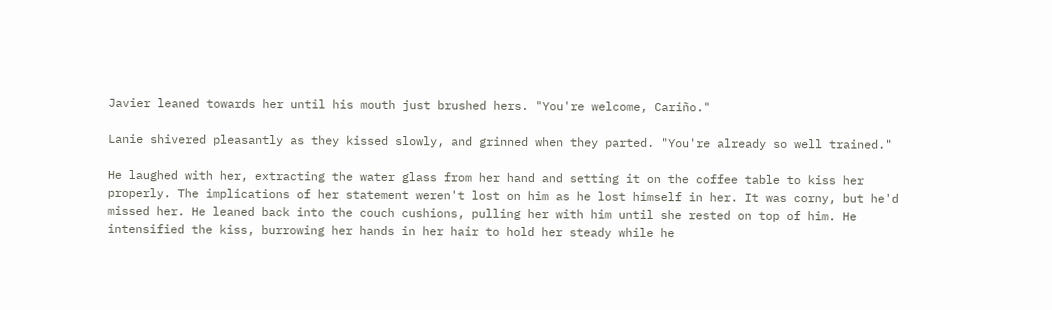Javier leaned towards her until his mouth just brushed hers. "You're welcome, Cariño."

Lanie shivered pleasantly as they kissed slowly, and grinned when they parted. "You're already so well trained."

He laughed with her, extracting the water glass from her hand and setting it on the coffee table to kiss her properly. The implications of her statement weren't lost on him as he lost himself in her. It was corny, but he'd missed her. He leaned back into the couch cushions, pulling her with him until she rested on top of him. He intensified the kiss, burrowing her hands in her hair to hold her steady while he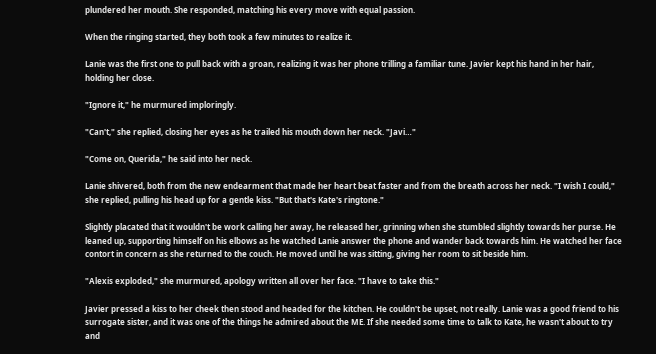plundered her mouth. She responded, matching his every move with equal passion.

When the ringing started, they both took a few minutes to realize it.

Lanie was the first one to pull back with a groan, realizing it was her phone trilling a familiar tune. Javier kept his hand in her hair, holding her close.

"Ignore it," he murmured imploringly.

"Can't," she replied, closing her eyes as he trailed his mouth down her neck. "Javi…"

"Come on, Querida," he said into her neck.

Lanie shivered, both from the new endearment that made her heart beat faster and from the breath across her neck. "I wish I could," she replied, pulling his head up for a gentle kiss. "But that's Kate's ringtone."

Slightly placated that it wouldn't be work calling her away, he released her, grinning when she stumbled slightly towards her purse. He leaned up, supporting himself on his elbows as he watched Lanie answer the phone and wander back towards him. He watched her face contort in concern as she returned to the couch. He moved until he was sitting, giving her room to sit beside him.

"Alexis exploded," she murmured, apology written all over her face. "I have to take this."

Javier pressed a kiss to her cheek then stood and headed for the kitchen. He couldn't be upset, not really. Lanie was a good friend to his surrogate sister, and it was one of the things he admired about the ME. If she needed some time to talk to Kate, he wasn't about to try and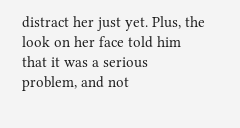distract her just yet. Plus, the look on her face told him that it was a serious problem, and not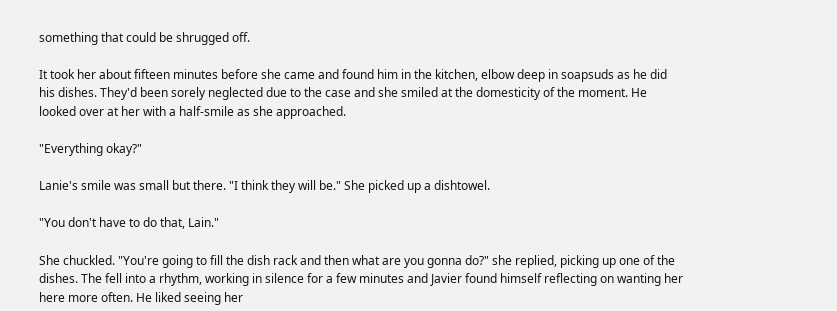something that could be shrugged off.

It took her about fifteen minutes before she came and found him in the kitchen, elbow deep in soapsuds as he did his dishes. They'd been sorely neglected due to the case and she smiled at the domesticity of the moment. He looked over at her with a half-smile as she approached.

"Everything okay?"

Lanie's smile was small but there. "I think they will be." She picked up a dishtowel.

"You don't have to do that, Lain."

She chuckled. "You're going to fill the dish rack and then what are you gonna do?" she replied, picking up one of the dishes. The fell into a rhythm, working in silence for a few minutes and Javier found himself reflecting on wanting her here more often. He liked seeing her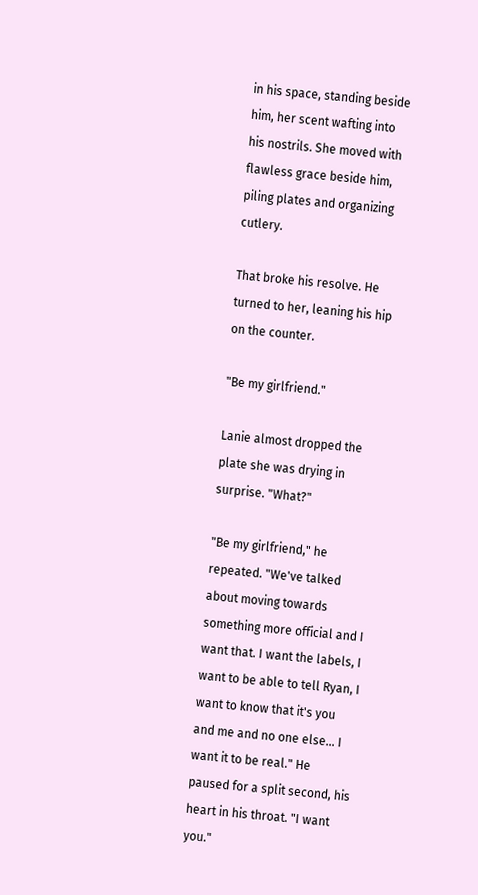in his space, standing beside him, her scent wafting into his nostrils. She moved with flawless grace beside him, piling plates and organizing cutlery.

That broke his resolve. He turned to her, leaning his hip on the counter.

"Be my girlfriend."

Lanie almost dropped the plate she was drying in surprise. "What?"

"Be my girlfriend," he repeated. "We've talked about moving towards something more official and I want that. I want the labels, I want to be able to tell Ryan, I want to know that it's you and me and no one else… I want it to be real." He paused for a split second, his heart in his throat. "I want you."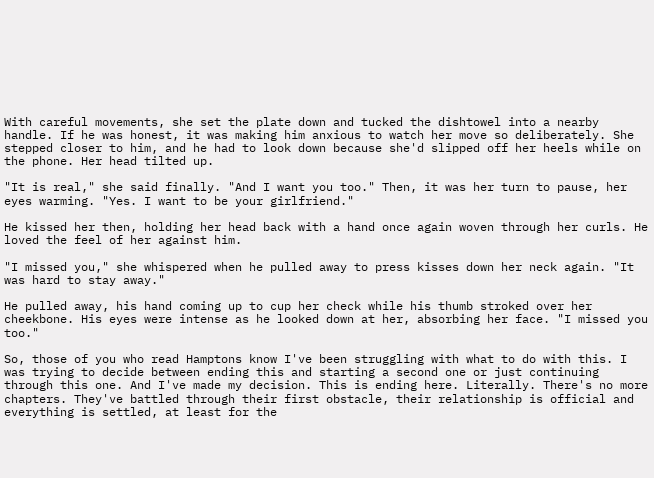With careful movements, she set the plate down and tucked the dishtowel into a nearby handle. If he was honest, it was making him anxious to watch her move so deliberately. She stepped closer to him, and he had to look down because she'd slipped off her heels while on the phone. Her head tilted up.

"It is real," she said finally. "And I want you too." Then, it was her turn to pause, her eyes warming. "Yes. I want to be your girlfriend."

He kissed her then, holding her head back with a hand once again woven through her curls. He loved the feel of her against him.

"I missed you," she whispered when he pulled away to press kisses down her neck again. "It was hard to stay away."

He pulled away, his hand coming up to cup her check while his thumb stroked over her cheekbone. His eyes were intense as he looked down at her, absorbing her face. "I missed you too."

So, those of you who read Hamptons know I've been struggling with what to do with this. I was trying to decide between ending this and starting a second one or just continuing through this one. And I've made my decision. This is ending here. Literally. There's no more chapters. They've battled through their first obstacle, their relationship is official and everything is settled, at least for the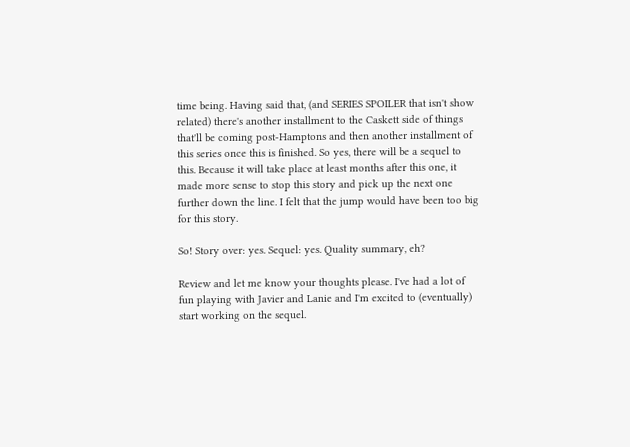time being. Having said that, (and SERIES SPOILER that isn't show related) there's another installment to the Caskett side of things that'll be coming post-Hamptons and then another installment of this series once this is finished. So yes, there will be a sequel to this. Because it will take place at least months after this one, it made more sense to stop this story and pick up the next one further down the line. I felt that the jump would have been too big for this story.

So! Story over: yes. Sequel: yes. Quality summary, eh?

Review and let me know your thoughts please. I've had a lot of fun playing with Javier and Lanie and I'm excited to (eventually) start working on the sequel.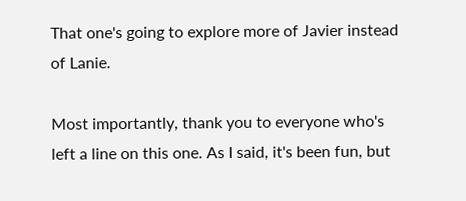That one's going to explore more of Javier instead of Lanie.

Most importantly, thank you to everyone who's left a line on this one. As I said, it's been fun, but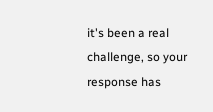it's been a real challenge, so your response has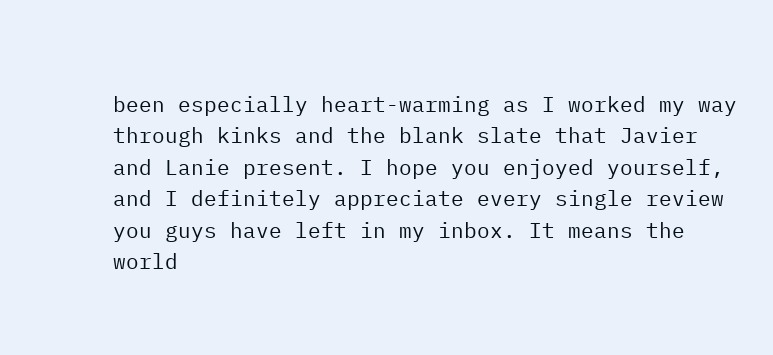been especially heart-warming as I worked my way through kinks and the blank slate that Javier and Lanie present. I hope you enjoyed yourself, and I definitely appreciate every single review you guys have left in my inbox. It means the world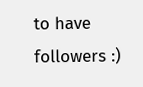to have followers :)